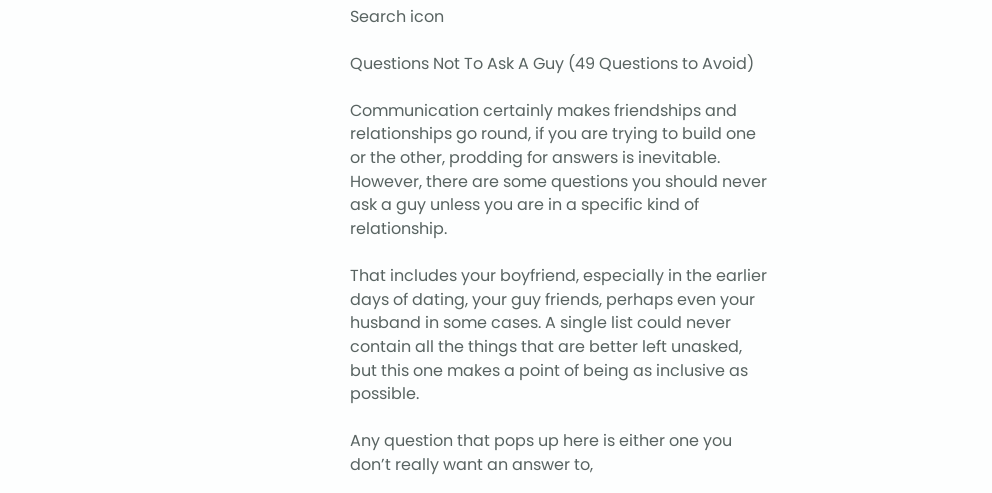Search icon

Questions Not To Ask A Guy (49 Questions to Avoid)

Communication certainly makes friendships and relationships go round, if you are trying to build one or the other, prodding for answers is inevitable. However, there are some questions you should never ask a guy unless you are in a specific kind of relationship.

That includes your boyfriend, especially in the earlier days of dating, your guy friends, perhaps even your husband in some cases. A single list could never contain all the things that are better left unasked, but this one makes a point of being as inclusive as possible.

Any question that pops up here is either one you don’t really want an answer to,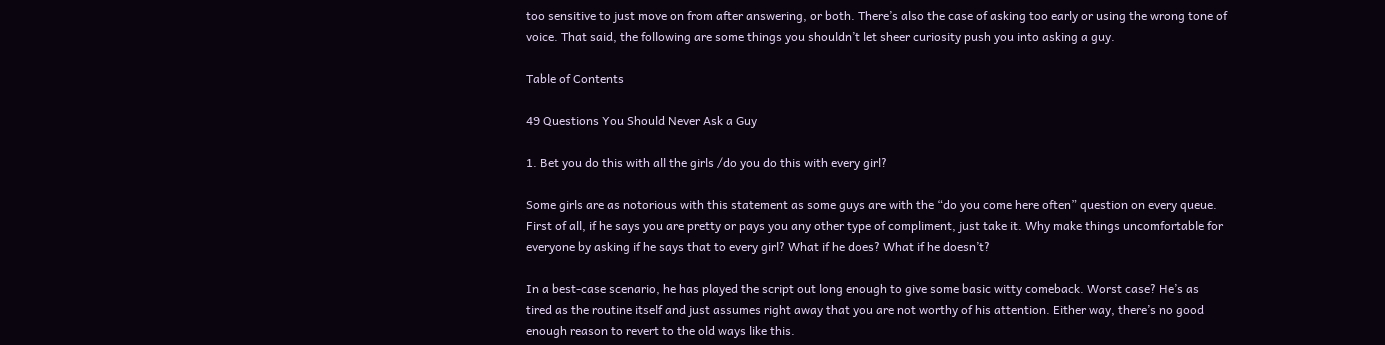too sensitive to just move on from after answering, or both. There’s also the case of asking too early or using the wrong tone of voice. That said, the following are some things you shouldn’t let sheer curiosity push you into asking a guy.

Table of Contents

49 Questions You Should Never Ask a Guy

1. Bet you do this with all the girls /do you do this with every girl?

Some girls are as notorious with this statement as some guys are with the “do you come here often” question on every queue. First of all, if he says you are pretty or pays you any other type of compliment, just take it. Why make things uncomfortable for everyone by asking if he says that to every girl? What if he does? What if he doesn’t?

In a best-case scenario, he has played the script out long enough to give some basic witty comeback. Worst case? He’s as tired as the routine itself and just assumes right away that you are not worthy of his attention. Either way, there’s no good enough reason to revert to the old ways like this.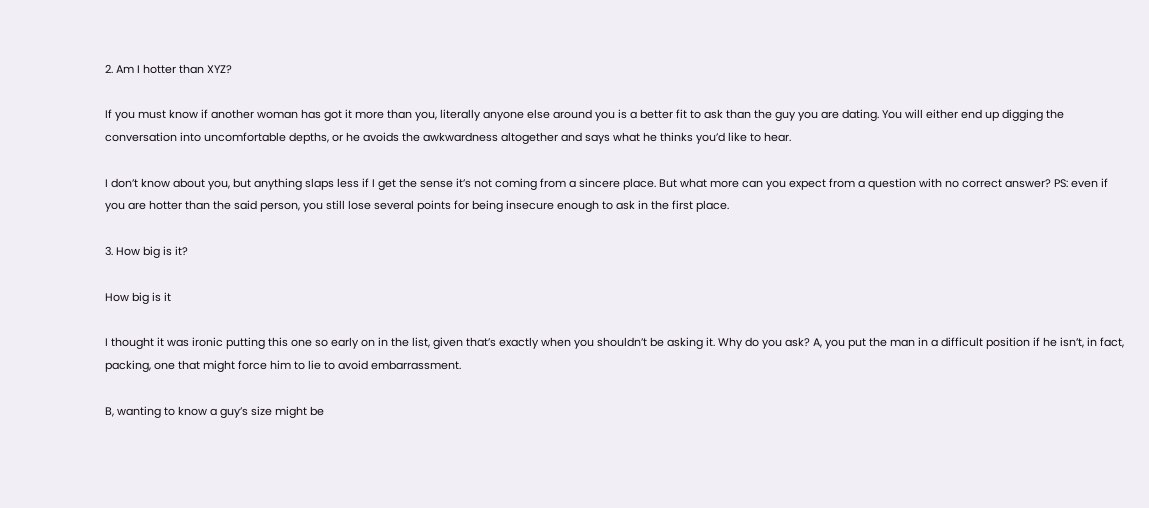2. Am I hotter than XYZ?

If you must know if another woman has got it more than you, literally anyone else around you is a better fit to ask than the guy you are dating. You will either end up digging the conversation into uncomfortable depths, or he avoids the awkwardness altogether and says what he thinks you’d like to hear.

I don’t know about you, but anything slaps less if I get the sense it’s not coming from a sincere place. But what more can you expect from a question with no correct answer? PS: even if you are hotter than the said person, you still lose several points for being insecure enough to ask in the first place.

3. How big is it?

How big is it

I thought it was ironic putting this one so early on in the list, given that’s exactly when you shouldn’t be asking it. Why do you ask? A, you put the man in a difficult position if he isn’t, in fact, packing, one that might force him to lie to avoid embarrassment.

B, wanting to know a guy’s size might be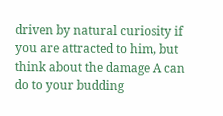driven by natural curiosity if you are attracted to him, but think about the damage A can do to your budding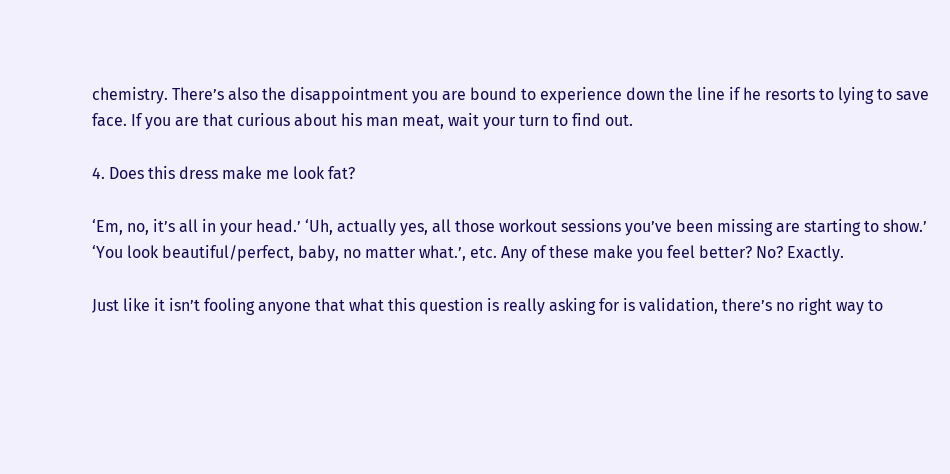chemistry. There’s also the disappointment you are bound to experience down the line if he resorts to lying to save face. If you are that curious about his man meat, wait your turn to find out.

4. Does this dress make me look fat?

‘Em, no, it’s all in your head.’ ‘Uh, actually yes, all those workout sessions you’ve been missing are starting to show.’ ‘You look beautiful/perfect, baby, no matter what.’, etc. Any of these make you feel better? No? Exactly.

Just like it isn’t fooling anyone that what this question is really asking for is validation, there’s no right way to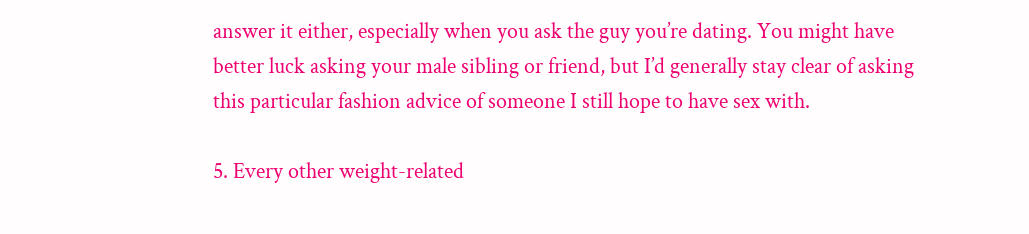answer it either, especially when you ask the guy you’re dating. You might have better luck asking your male sibling or friend, but I’d generally stay clear of asking this particular fashion advice of someone I still hope to have sex with.

5. Every other weight-related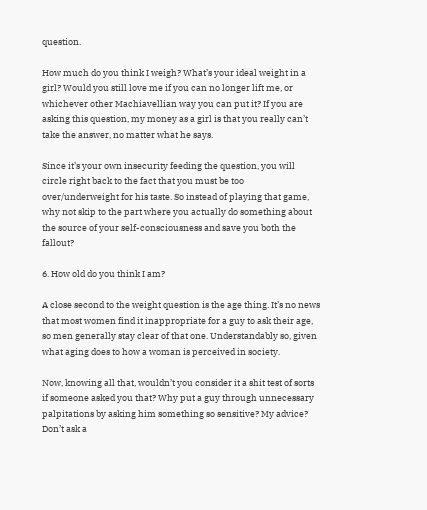question.

How much do you think I weigh? What’s your ideal weight in a girl? Would you still love me if you can no longer lift me, or whichever other Machiavellian way you can put it? If you are asking this question, my money as a girl is that you really can’t take the answer, no matter what he says.

Since it’s your own insecurity feeding the question, you will circle right back to the fact that you must be too over/underweight for his taste. So instead of playing that game, why not skip to the part where you actually do something about the source of your self-consciousness and save you both the fallout?

6. How old do you think I am?

A close second to the weight question is the age thing. It’s no news that most women find it inappropriate for a guy to ask their age, so men generally stay clear of that one. Understandably so, given what aging does to how a woman is perceived in society.

Now, knowing all that, wouldn’t you consider it a shit test of sorts if someone asked you that? Why put a guy through unnecessary palpitations by asking him something so sensitive? My advice? Don’t ask a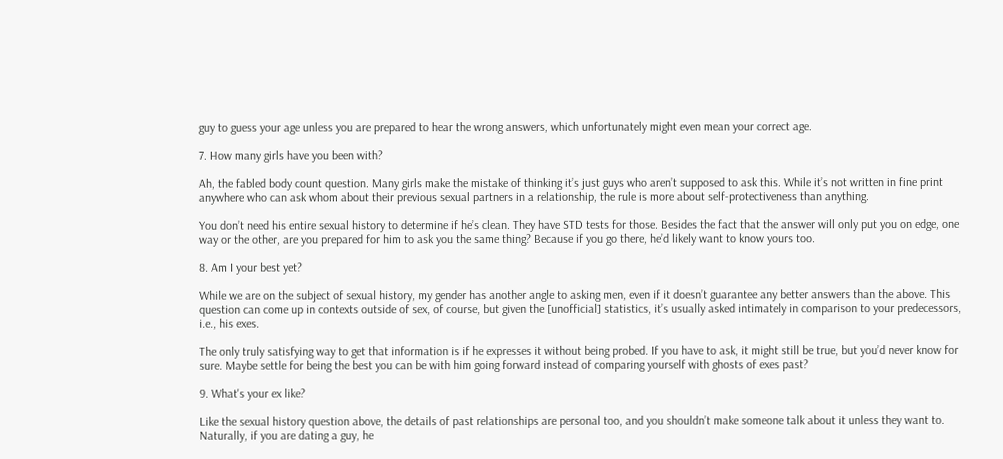guy to guess your age unless you are prepared to hear the wrong answers, which unfortunately might even mean your correct age.

7. How many girls have you been with?

Ah, the fabled body count question. Many girls make the mistake of thinking it’s just guys who aren’t supposed to ask this. While it’s not written in fine print anywhere who can ask whom about their previous sexual partners in a relationship, the rule is more about self-protectiveness than anything.

You don’t need his entire sexual history to determine if he’s clean. They have STD tests for those. Besides the fact that the answer will only put you on edge, one way or the other, are you prepared for him to ask you the same thing? Because if you go there, he’d likely want to know yours too.

8. Am I your best yet?

While we are on the subject of sexual history, my gender has another angle to asking men, even if it doesn’t guarantee any better answers than the above. This question can come up in contexts outside of sex, of course, but given the [unofficial] statistics, it’s usually asked intimately in comparison to your predecessors, i.e., his exes.

The only truly satisfying way to get that information is if he expresses it without being probed. If you have to ask, it might still be true, but you’d never know for sure. Maybe settle for being the best you can be with him going forward instead of comparing yourself with ghosts of exes past?

9. What's your ex like?

Like the sexual history question above, the details of past relationships are personal too, and you shouldn’t make someone talk about it unless they want to. Naturally, if you are dating a guy, he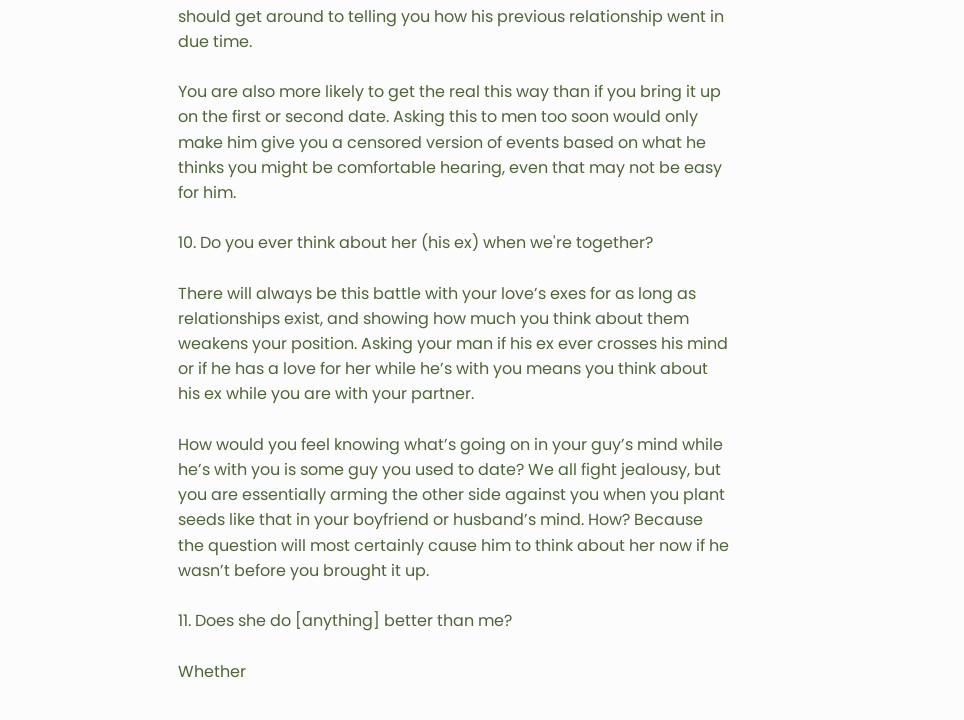should get around to telling you how his previous relationship went in due time.

You are also more likely to get the real this way than if you bring it up on the first or second date. Asking this to men too soon would only make him give you a censored version of events based on what he thinks you might be comfortable hearing, even that may not be easy for him.

10. Do you ever think about her (his ex) when we're together?

There will always be this battle with your love’s exes for as long as relationships exist, and showing how much you think about them weakens your position. Asking your man if his ex ever crosses his mind or if he has a love for her while he’s with you means you think about his ex while you are with your partner.

How would you feel knowing what’s going on in your guy’s mind while he’s with you is some guy you used to date? We all fight jealousy, but you are essentially arming the other side against you when you plant seeds like that in your boyfriend or husband’s mind. How? Because the question will most certainly cause him to think about her now if he wasn’t before you brought it up.

11. Does she do [anything] better than me?

Whether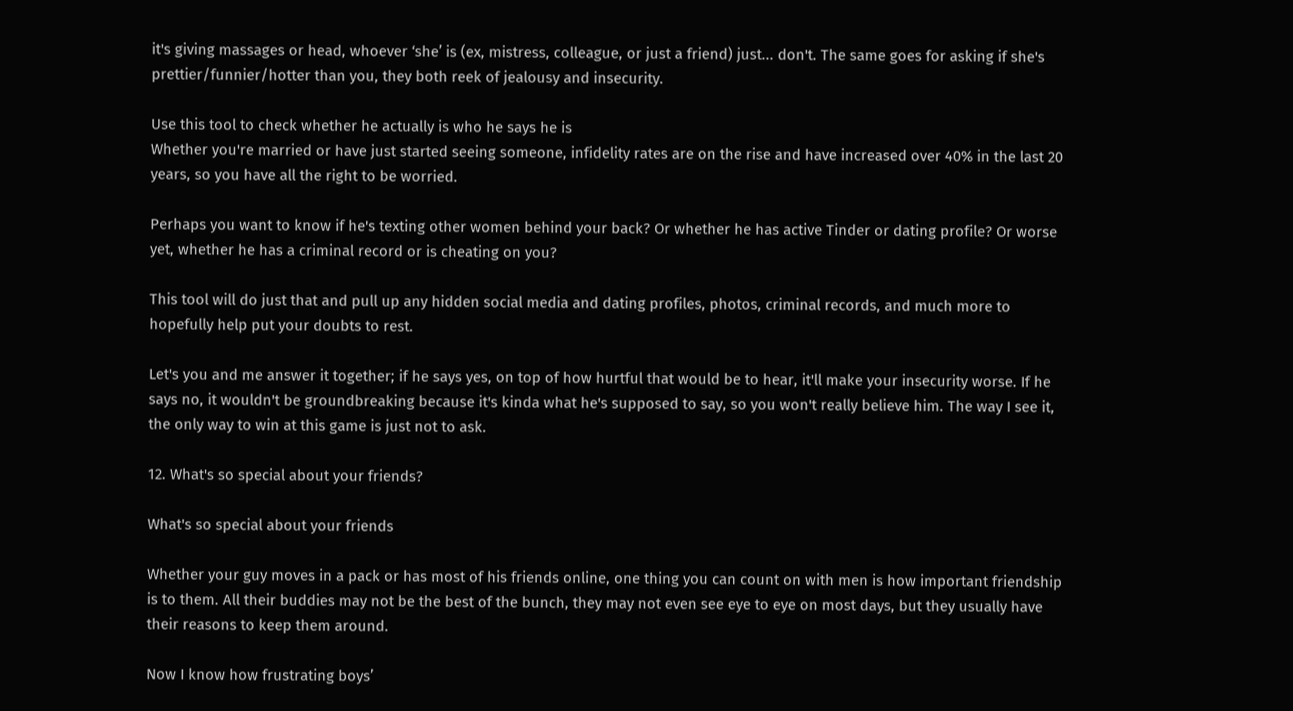it's giving massages or head, whoever ‘she’ is (ex, mistress, colleague, or just a friend) just... don't. The same goes for asking if she's prettier/funnier/hotter than you, they both reek of jealousy and insecurity.

Use this tool to check whether he actually is who he says he is
Whether you're married or have just started seeing someone, infidelity rates are on the rise and have increased over 40% in the last 20 years, so you have all the right to be worried.

Perhaps you want to know if he's texting other women behind your back? Or whether he has active Tinder or dating profile? Or worse yet, whether he has a criminal record or is cheating on you?

This tool will do just that and pull up any hidden social media and dating profiles, photos, criminal records, and much more to hopefully help put your doubts to rest.

Let's you and me answer it together; if he says yes, on top of how hurtful that would be to hear, it'll make your insecurity worse. If he says no, it wouldn't be groundbreaking because it's kinda what he's supposed to say, so you won't really believe him. The way I see it, the only way to win at this game is just not to ask.

12. What's so special about your friends?

What's so special about your friends

Whether your guy moves in a pack or has most of his friends online, one thing you can count on with men is how important friendship is to them. All their buddies may not be the best of the bunch, they may not even see eye to eye on most days, but they usually have their reasons to keep them around.

Now I know how frustrating boys’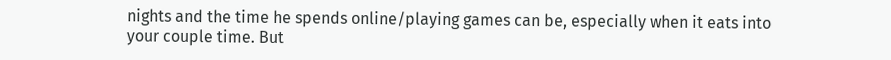nights and the time he spends online/playing games can be, especially when it eats into your couple time. But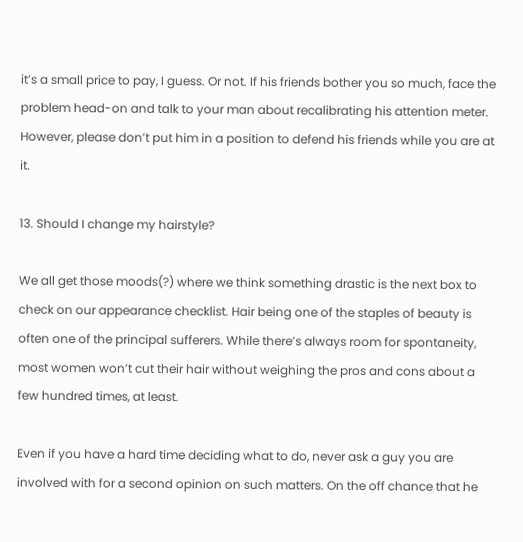it’s a small price to pay, I guess. Or not. If his friends bother you so much, face the problem head-on and talk to your man about recalibrating his attention meter. However, please don’t put him in a position to defend his friends while you are at it.

13. Should I change my hairstyle?

We all get those moods(?) where we think something drastic is the next box to check on our appearance checklist. Hair being one of the staples of beauty is often one of the principal sufferers. While there’s always room for spontaneity, most women won’t cut their hair without weighing the pros and cons about a few hundred times, at least.

Even if you have a hard time deciding what to do, never ask a guy you are involved with for a second opinion on such matters. On the off chance that he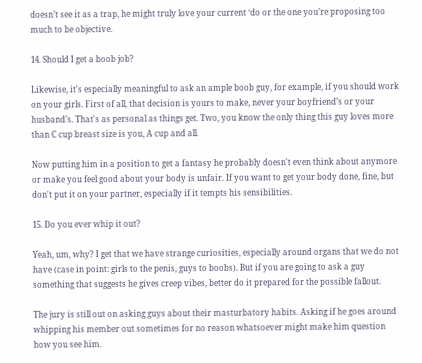doesn’t see it as a trap, he might truly love your current ‘do or the one you’re proposing too much to be objective.

14. Should I get a boob job?

Likewise, it's especially meaningful to ask an ample boob guy, for example, if you should work on your girls. First of all, that decision is yours to make, never your boyfriend’s or your husband’s. That's as personal as things get. Two, you know the only thing this guy loves more than C cup breast size is you, A cup and all.

Now putting him in a position to get a fantasy he probably doesn't even think about anymore or make you feel good about your body is unfair. If you want to get your body done, fine, but don't put it on your partner, especially if it tempts his sensibilities.

15. Do you ever whip it out?

Yeah, um, why? I get that we have strange curiosities, especially around organs that we do not have (case in point: girls to the penis, guys to boobs). But if you are going to ask a guy something that suggests he gives creep vibes, better do it prepared for the possible fallout.

The jury is still out on asking guys about their masturbatory habits. Asking if he goes around whipping his member out sometimes for no reason whatsoever might make him question how you see him.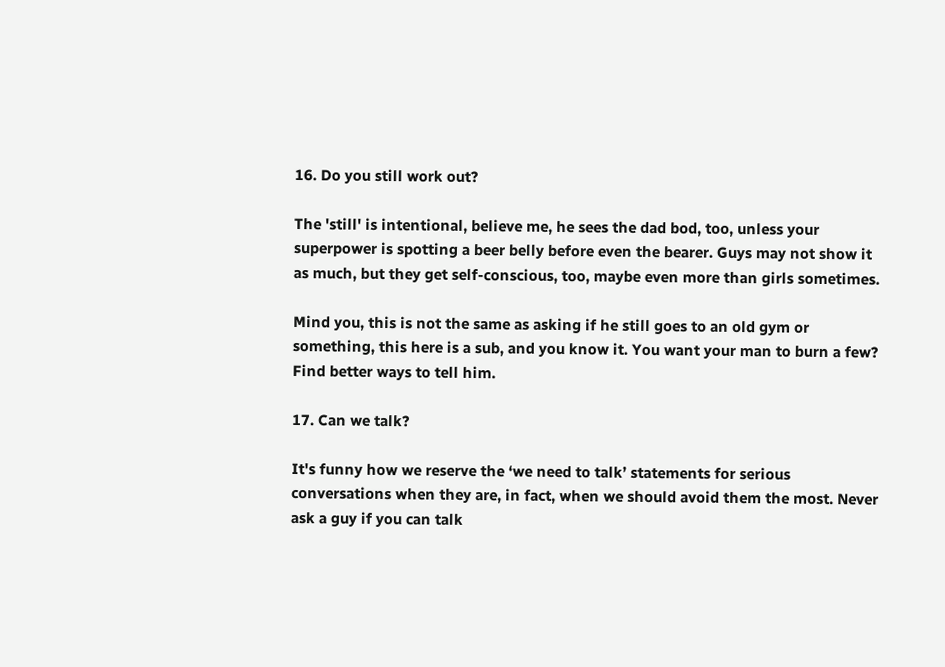16. Do you still work out?

The 'still' is intentional, believe me, he sees the dad bod, too, unless your superpower is spotting a beer belly before even the bearer. Guys may not show it as much, but they get self-conscious, too, maybe even more than girls sometimes.

Mind you, this is not the same as asking if he still goes to an old gym or something, this here is a sub, and you know it. You want your man to burn a few? Find better ways to tell him.

17. Can we talk?

It's funny how we reserve the ‘we need to talk’ statements for serious conversations when they are, in fact, when we should avoid them the most. Never ask a guy if you can talk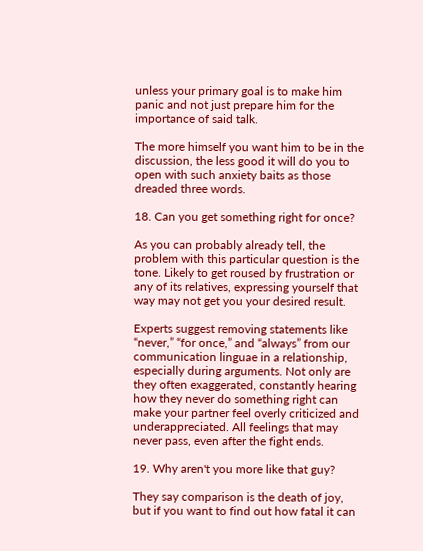unless your primary goal is to make him panic and not just prepare him for the importance of said talk.

The more himself you want him to be in the discussion, the less good it will do you to open with such anxiety baits as those dreaded three words.

18. Can you get something right for once?

As you can probably already tell, the problem with this particular question is the tone. Likely to get roused by frustration or any of its relatives, expressing yourself that way may not get you your desired result.

Experts suggest removing statements like “never,” “for once,” and “always” from our communication linguae in a relationship, especially during arguments. Not only are they often exaggerated, constantly hearing how they never do something right can make your partner feel overly criticized and underappreciated. All feelings that may never pass, even after the fight ends.

19. Why aren't you more like that guy?

They say comparison is the death of joy, but if you want to find out how fatal it can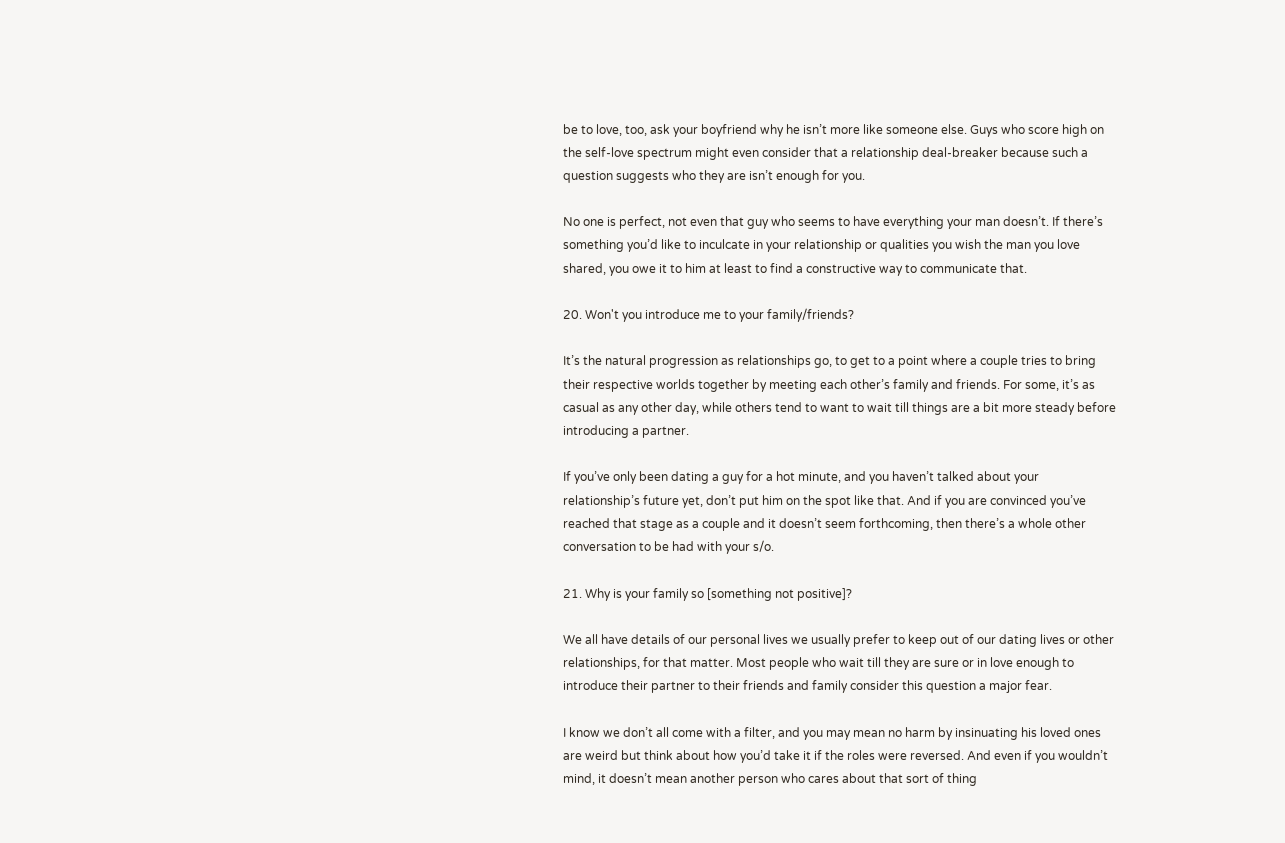be to love, too, ask your boyfriend why he isn’t more like someone else. Guys who score high on the self-love spectrum might even consider that a relationship deal-breaker because such a question suggests who they are isn’t enough for you.

No one is perfect, not even that guy who seems to have everything your man doesn’t. If there’s something you’d like to inculcate in your relationship or qualities you wish the man you love shared, you owe it to him at least to find a constructive way to communicate that.

20. Won't you introduce me to your family/friends?

It’s the natural progression as relationships go, to get to a point where a couple tries to bring their respective worlds together by meeting each other’s family and friends. For some, it’s as casual as any other day, while others tend to want to wait till things are a bit more steady before introducing a partner.

If you’ve only been dating a guy for a hot minute, and you haven’t talked about your relationship’s future yet, don’t put him on the spot like that. And if you are convinced you’ve reached that stage as a couple and it doesn’t seem forthcoming, then there’s a whole other conversation to be had with your s/o.

21. Why is your family so [something not positive]?

We all have details of our personal lives we usually prefer to keep out of our dating lives or other relationships, for that matter. Most people who wait till they are sure or in love enough to introduce their partner to their friends and family consider this question a major fear.

I know we don’t all come with a filter, and you may mean no harm by insinuating his loved ones are weird but think about how you’d take it if the roles were reversed. And even if you wouldn’t mind, it doesn’t mean another person who cares about that sort of thing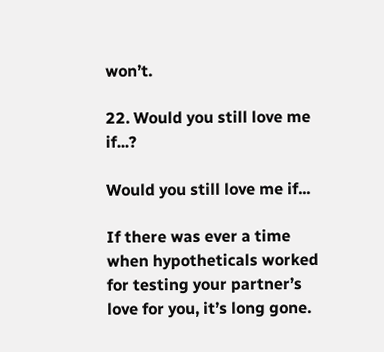won’t.

22. Would you still love me if...?

Would you still love me if...

If there was ever a time when hypotheticals worked for testing your partner’s love for you, it’s long gone.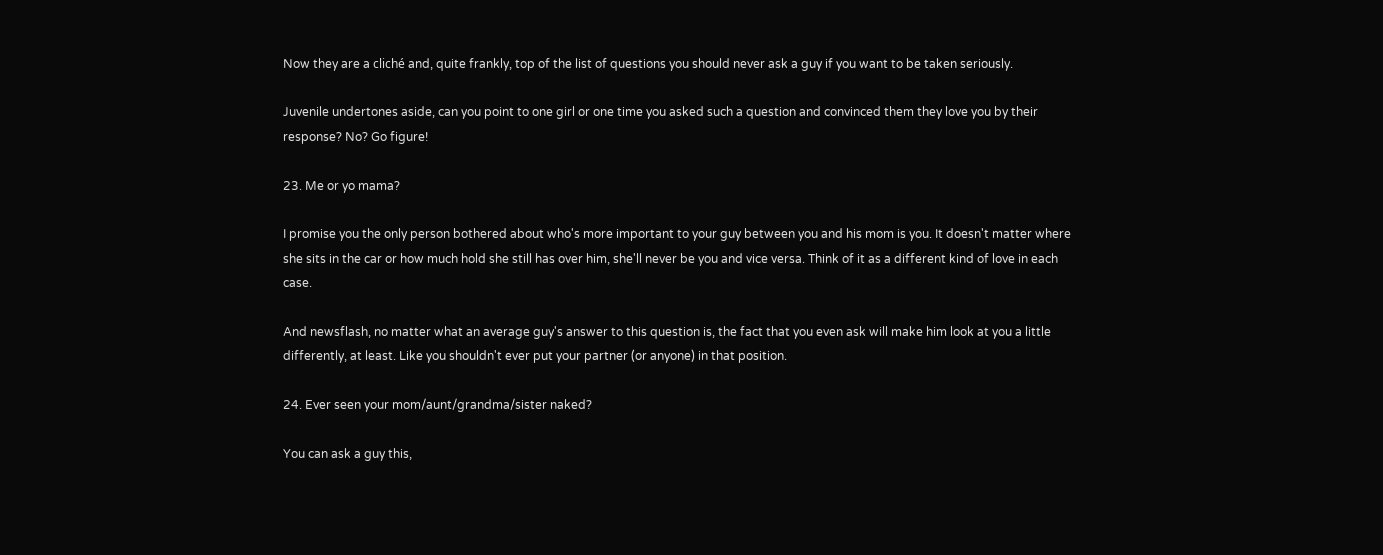Now they are a cliché and, quite frankly, top of the list of questions you should never ask a guy if you want to be taken seriously.

Juvenile undertones aside, can you point to one girl or one time you asked such a question and convinced them they love you by their response? No? Go figure!

23. Me or yo mama?

I promise you the only person bothered about who's more important to your guy between you and his mom is you. It doesn't matter where she sits in the car or how much hold she still has over him, she'll never be you and vice versa. Think of it as a different kind of love in each case.

And newsflash, no matter what an average guy's answer to this question is, the fact that you even ask will make him look at you a little differently, at least. Like you shouldn't ever put your partner (or anyone) in that position.

24. Ever seen your mom/aunt/grandma/sister naked?

You can ask a guy this,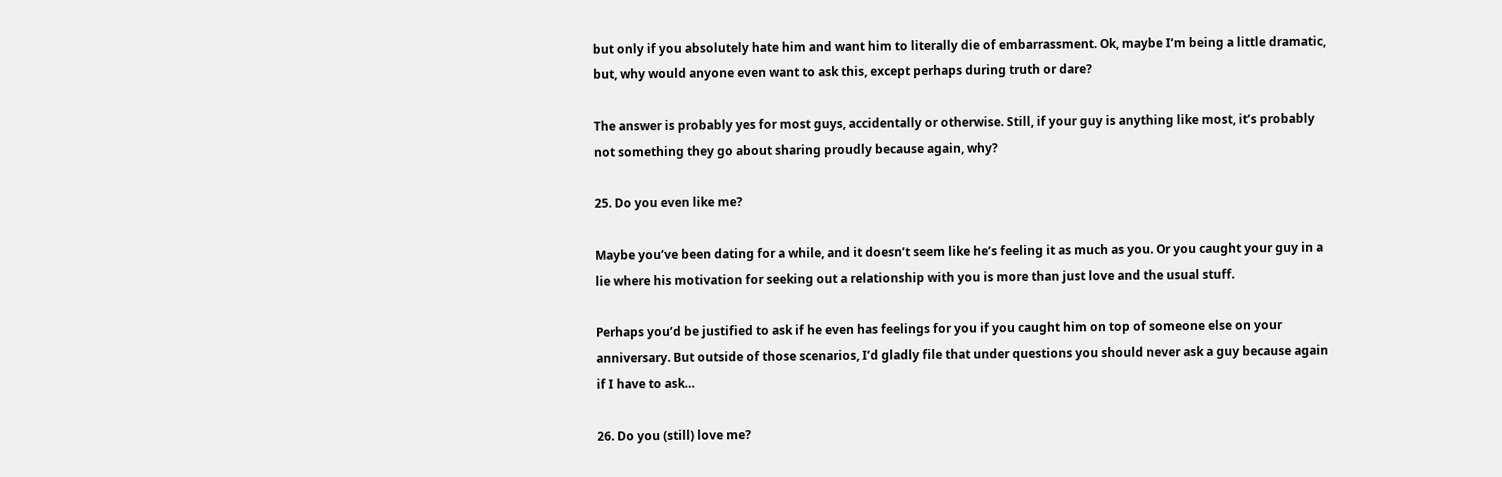but only if you absolutely hate him and want him to literally die of embarrassment. Ok, maybe I’m being a little dramatic, but, why would anyone even want to ask this, except perhaps during truth or dare?

The answer is probably yes for most guys, accidentally or otherwise. Still, if your guy is anything like most, it’s probably not something they go about sharing proudly because again, why?

25. Do you even like me?

Maybe you’ve been dating for a while, and it doesn’t seem like he’s feeling it as much as you. Or you caught your guy in a lie where his motivation for seeking out a relationship with you is more than just love and the usual stuff.

Perhaps you’d be justified to ask if he even has feelings for you if you caught him on top of someone else on your anniversary. But outside of those scenarios, I’d gladly file that under questions you should never ask a guy because again if I have to ask…

26. Do you (still) love me?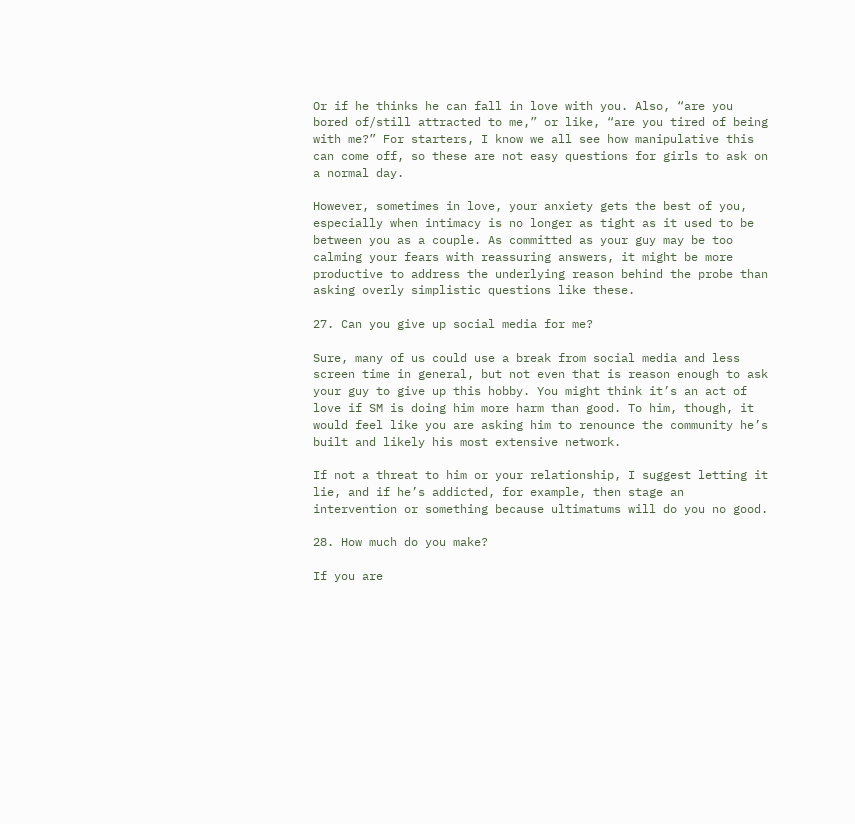Or if he thinks he can fall in love with you. Also, “are you bored of/still attracted to me,” or like, “are you tired of being with me?” For starters, I know we all see how manipulative this can come off, so these are not easy questions for girls to ask on a normal day.

However, sometimes in love, your anxiety gets the best of you, especially when intimacy is no longer as tight as it used to be between you as a couple. As committed as your guy may be too calming your fears with reassuring answers, it might be more productive to address the underlying reason behind the probe than asking overly simplistic questions like these.

27. Can you give up social media for me?

Sure, many of us could use a break from social media and less screen time in general, but not even that is reason enough to ask your guy to give up this hobby. You might think it’s an act of love if SM is doing him more harm than good. To him, though, it would feel like you are asking him to renounce the community he’s built and likely his most extensive network.

If not a threat to him or your relationship, I suggest letting it lie, and if he’s addicted, for example, then stage an intervention or something because ultimatums will do you no good.

28. How much do you make?

If you are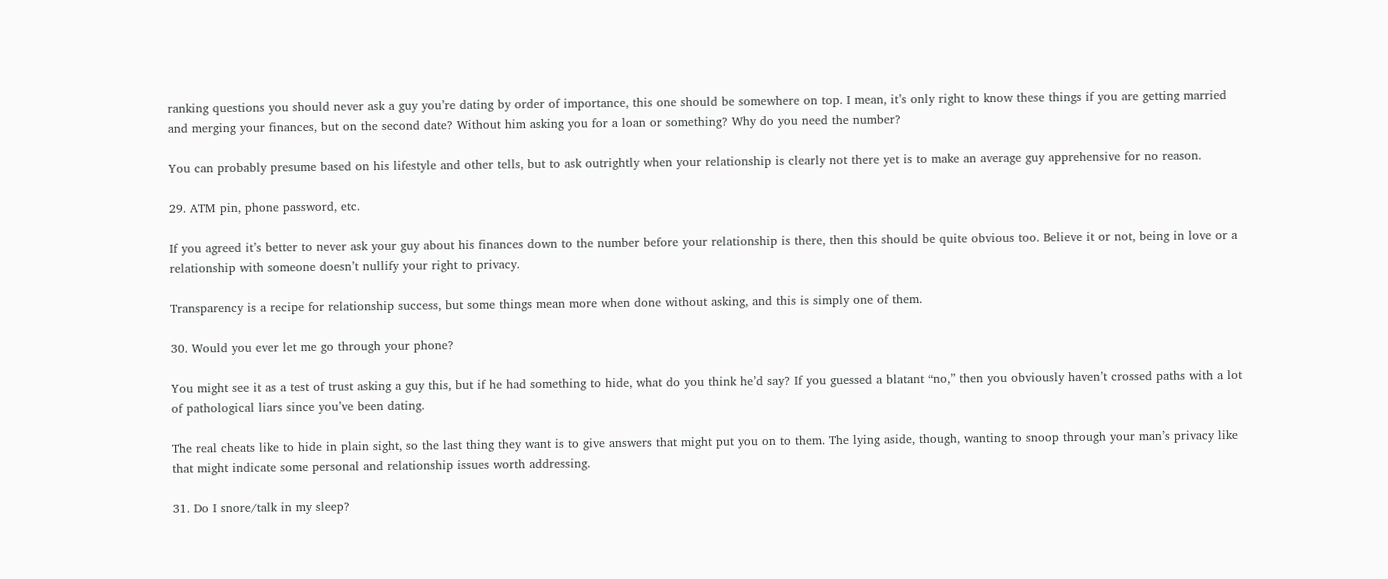ranking questions you should never ask a guy you’re dating by order of importance, this one should be somewhere on top. I mean, it’s only right to know these things if you are getting married and merging your finances, but on the second date? Without him asking you for a loan or something? Why do you need the number?

You can probably presume based on his lifestyle and other tells, but to ask outrightly when your relationship is clearly not there yet is to make an average guy apprehensive for no reason.

29. ATM pin, phone password, etc.

If you agreed it’s better to never ask your guy about his finances down to the number before your relationship is there, then this should be quite obvious too. Believe it or not, being in love or a relationship with someone doesn’t nullify your right to privacy.

Transparency is a recipe for relationship success, but some things mean more when done without asking, and this is simply one of them.

30. Would you ever let me go through your phone?

You might see it as a test of trust asking a guy this, but if he had something to hide, what do you think he’d say? If you guessed a blatant “no,” then you obviously haven’t crossed paths with a lot of pathological liars since you’ve been dating.

The real cheats like to hide in plain sight, so the last thing they want is to give answers that might put you on to them. The lying aside, though, wanting to snoop through your man’s privacy like that might indicate some personal and relationship issues worth addressing.

31. Do I snore/talk in my sleep?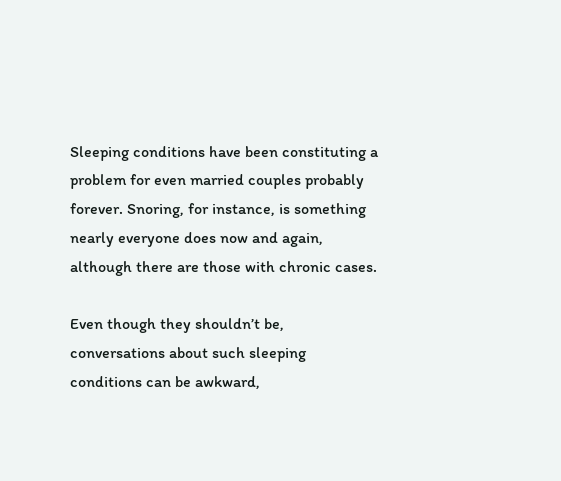Sleeping conditions have been constituting a problem for even married couples probably forever. Snoring, for instance, is something nearly everyone does now and again, although there are those with chronic cases.

Even though they shouldn’t be, conversations about such sleeping conditions can be awkward,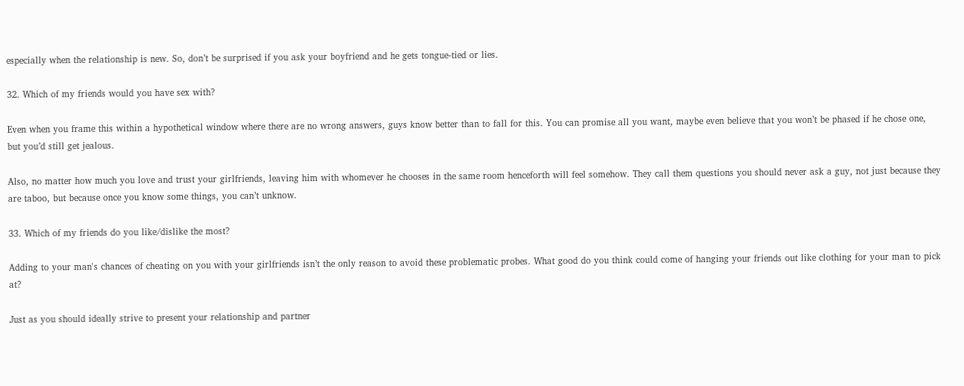especially when the relationship is new. So, don’t be surprised if you ask your boyfriend and he gets tongue-tied or lies.

32. Which of my friends would you have sex with?

Even when you frame this within a hypothetical window where there are no wrong answers, guys know better than to fall for this. You can promise all you want, maybe even believe that you won’t be phased if he chose one, but you’d still get jealous.

Also, no matter how much you love and trust your girlfriends, leaving him with whomever he chooses in the same room henceforth will feel somehow. They call them questions you should never ask a guy, not just because they are taboo, but because once you know some things, you can’t unknow.

33. Which of my friends do you like/dislike the most?

Adding to your man's chances of cheating on you with your girlfriends isn’t the only reason to avoid these problematic probes. What good do you think could come of hanging your friends out like clothing for your man to pick at?

Just as you should ideally strive to present your relationship and partner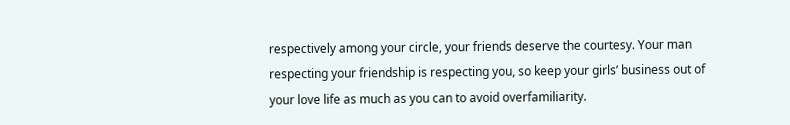respectively among your circle, your friends deserve the courtesy. Your man respecting your friendship is respecting you, so keep your girls’ business out of your love life as much as you can to avoid overfamiliarity.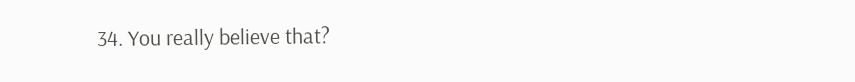34. You really believe that?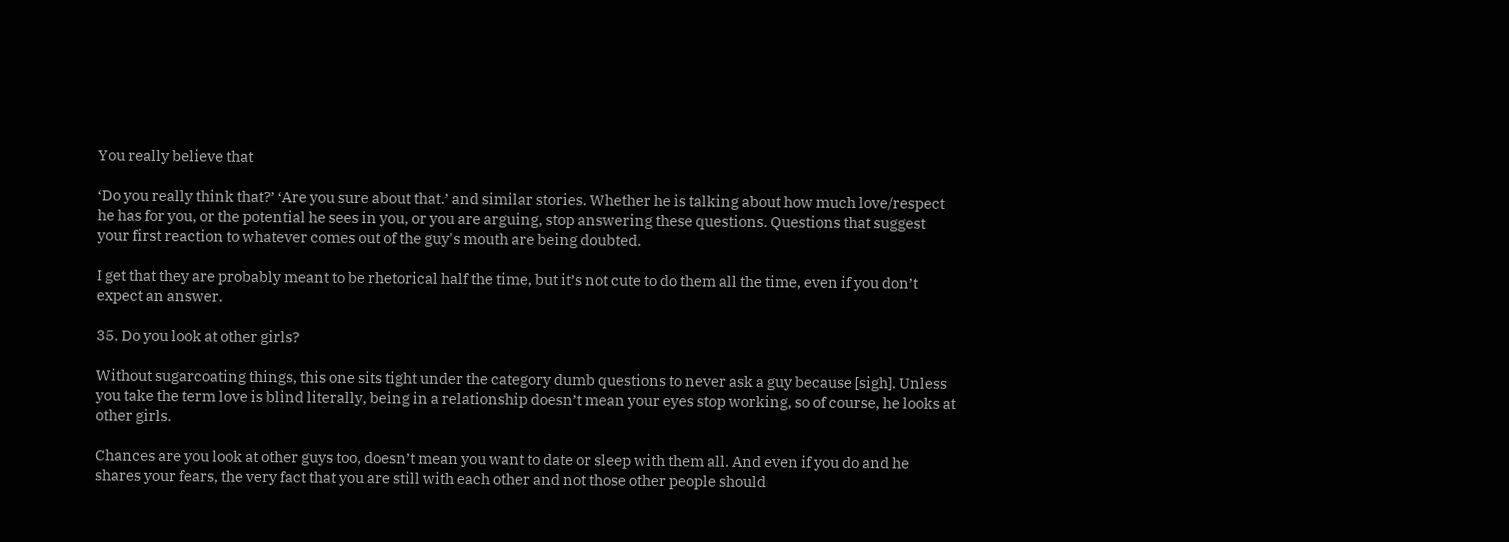You really believe that

‘Do you really think that?’ ‘Are you sure about that.’ and similar stories. Whether he is talking about how much love/respect he has for you, or the potential he sees in you, or you are arguing, stop answering these questions. Questions that suggest your first reaction to whatever comes out of the guy's mouth are being doubted.

I get that they are probably meant to be rhetorical half the time, but it’s not cute to do them all the time, even if you don’t expect an answer.

35. Do you look at other girls?

Without sugarcoating things, this one sits tight under the category dumb questions to never ask a guy because [sigh]. Unless you take the term love is blind literally, being in a relationship doesn’t mean your eyes stop working, so of course, he looks at other girls.

Chances are you look at other guys too, doesn’t mean you want to date or sleep with them all. And even if you do and he shares your fears, the very fact that you are still with each other and not those other people should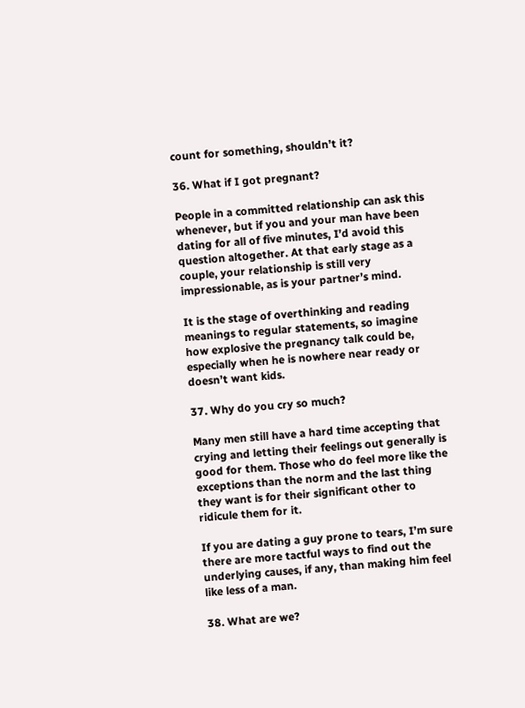count for something, shouldn’t it?

36. What if I got pregnant?

People in a committed relationship can ask this whenever, but if you and your man have been dating for all of five minutes, I’d avoid this question altogether. At that early stage as a couple, your relationship is still very impressionable, as is your partner’s mind.

It is the stage of overthinking and reading meanings to regular statements, so imagine how explosive the pregnancy talk could be, especially when he is nowhere near ready or doesn’t want kids.

37. Why do you cry so much?

Many men still have a hard time accepting that crying and letting their feelings out generally is good for them. Those who do feel more like the exceptions than the norm and the last thing they want is for their significant other to ridicule them for it.

If you are dating a guy prone to tears, I’m sure there are more tactful ways to find out the underlying causes, if any, than making him feel like less of a man.

38. What are we?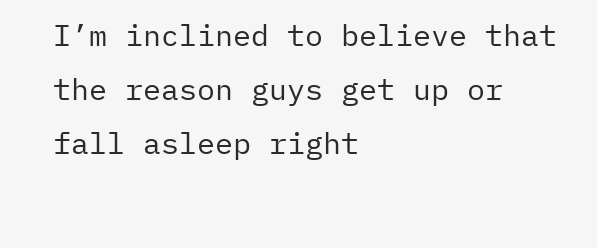I’m inclined to believe that the reason guys get up or fall asleep right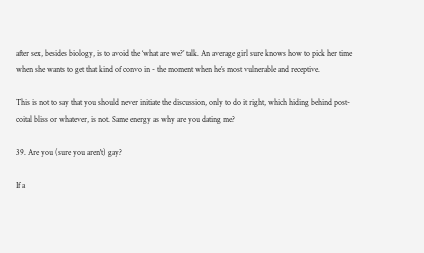after sex, besides biology, is to avoid the ‘what are we?’ talk. An average girl sure knows how to pick her time when she wants to get that kind of convo in - the moment when he’s most vulnerable and receptive.

This is not to say that you should never initiate the discussion, only to do it right, which hiding behind post-coital bliss or whatever, is not. Same energy as why are you dating me?

39. Are you (sure you aren't) gay?

If a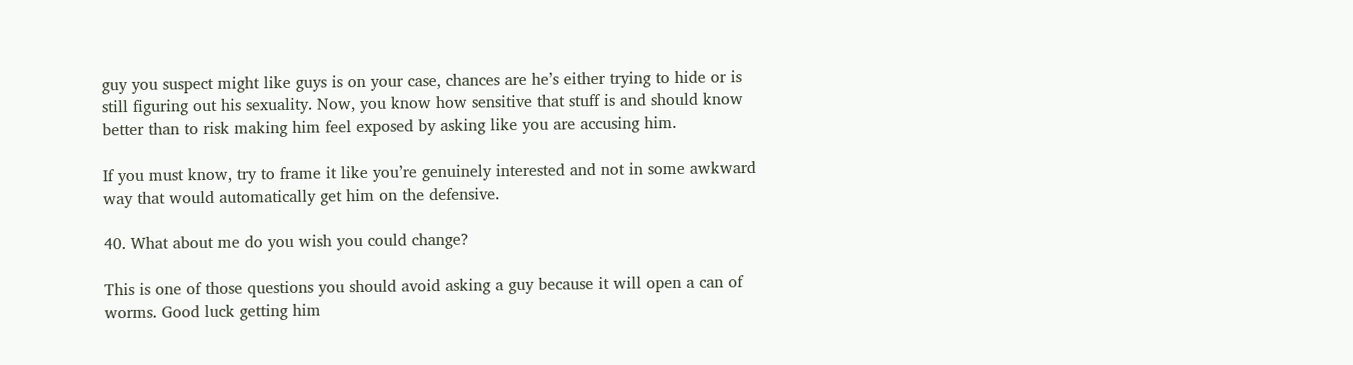guy you suspect might like guys is on your case, chances are he’s either trying to hide or is still figuring out his sexuality. Now, you know how sensitive that stuff is and should know better than to risk making him feel exposed by asking like you are accusing him.

If you must know, try to frame it like you’re genuinely interested and not in some awkward way that would automatically get him on the defensive.

40. What about me do you wish you could change?

This is one of those questions you should avoid asking a guy because it will open a can of worms. Good luck getting him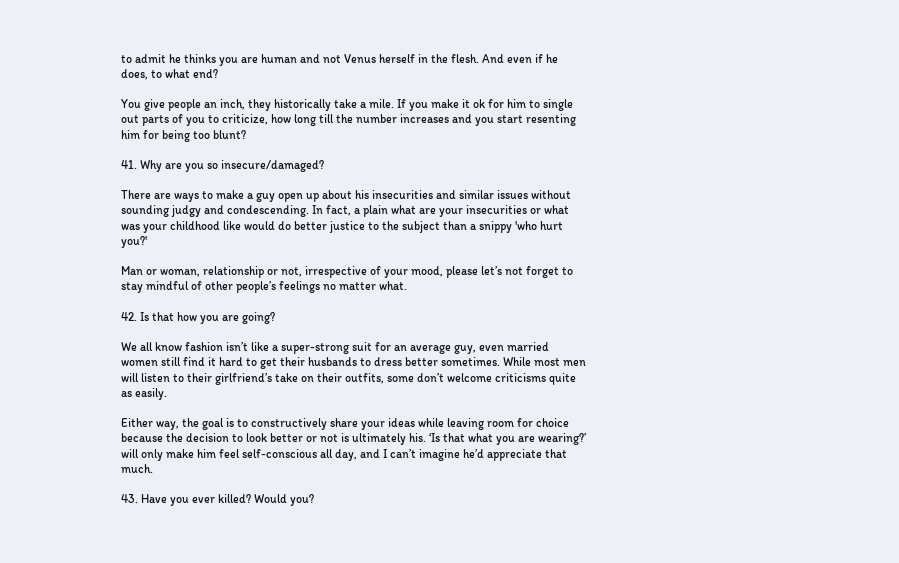to admit he thinks you are human and not Venus herself in the flesh. And even if he does, to what end?

You give people an inch, they historically take a mile. If you make it ok for him to single out parts of you to criticize, how long till the number increases and you start resenting him for being too blunt?

41. Why are you so insecure/damaged?

There are ways to make a guy open up about his insecurities and similar issues without sounding judgy and condescending. In fact, a plain what are your insecurities or what was your childhood like would do better justice to the subject than a snippy 'who hurt you?'

Man or woman, relationship or not, irrespective of your mood, please let’s not forget to stay mindful of other people’s feelings no matter what.

42. Is that how you are going?

We all know fashion isn’t like a super-strong suit for an average guy, even married women still find it hard to get their husbands to dress better sometimes. While most men will listen to their girlfriend’s take on their outfits, some don’t welcome criticisms quite as easily.

Either way, the goal is to constructively share your ideas while leaving room for choice because the decision to look better or not is ultimately his. ‘Is that what you are wearing?’ will only make him feel self-conscious all day, and I can’t imagine he’d appreciate that much.

43. Have you ever killed? Would you?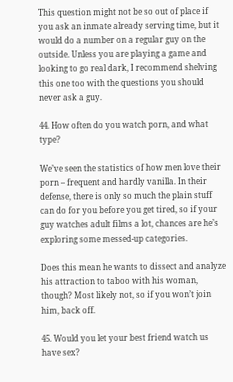This question might not be so out of place if you ask an inmate already serving time, but it would do a number on a regular guy on the outside. Unless you are playing a game and looking to go real dark, I recommend shelving this one too with the questions you should never ask a guy.

44. How often do you watch porn, and what type?

We’ve seen the statistics of how men love their porn – frequent and hardly vanilla. In their defense, there is only so much the plain stuff can do for you before you get tired, so if your guy watches adult films a lot, chances are he’s exploring some messed-up categories.

Does this mean he wants to dissect and analyze his attraction to taboo with his woman, though? Most likely not, so if you won’t join him, back off.

45. Would you let your best friend watch us have sex?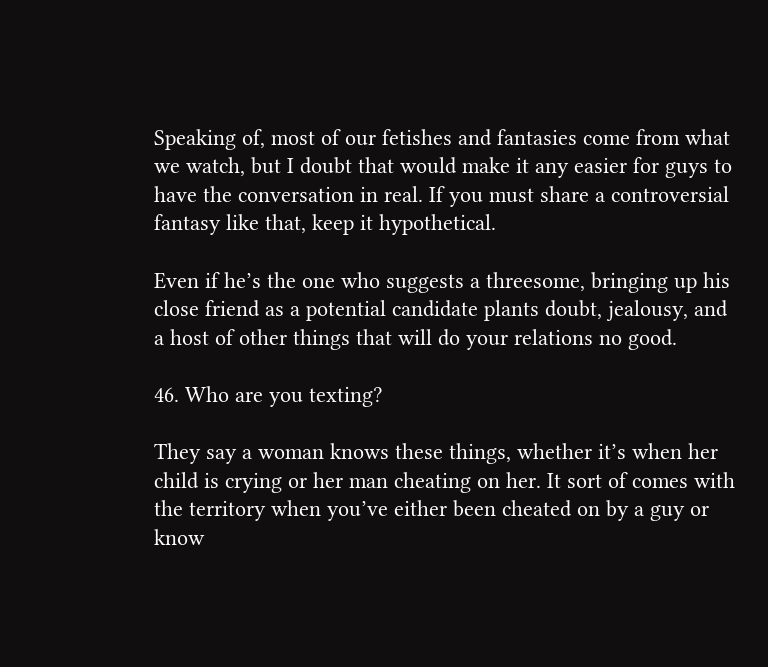Speaking of, most of our fetishes and fantasies come from what we watch, but I doubt that would make it any easier for guys to have the conversation in real. If you must share a controversial fantasy like that, keep it hypothetical.

Even if he’s the one who suggests a threesome, bringing up his close friend as a potential candidate plants doubt, jealousy, and a host of other things that will do your relations no good.

46. Who are you texting?

They say a woman knows these things, whether it’s when her child is crying or her man cheating on her. It sort of comes with the territory when you’ve either been cheated on by a guy or know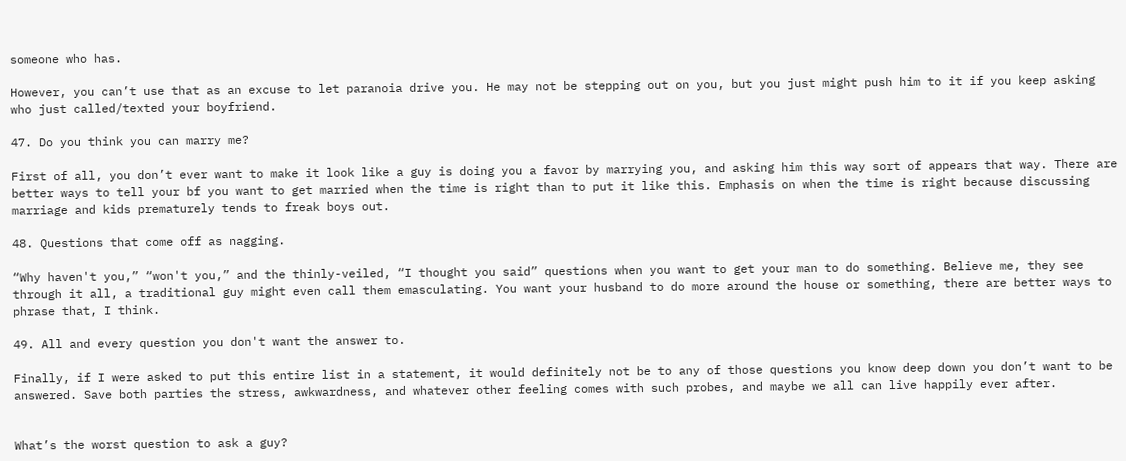someone who has.

However, you can’t use that as an excuse to let paranoia drive you. He may not be stepping out on you, but you just might push him to it if you keep asking who just called/texted your boyfriend.

47. Do you think you can marry me?

First of all, you don’t ever want to make it look like a guy is doing you a favor by marrying you, and asking him this way sort of appears that way. There are better ways to tell your bf you want to get married when the time is right than to put it like this. Emphasis on when the time is right because discussing marriage and kids prematurely tends to freak boys out.

48. Questions that come off as nagging.

“Why haven't you,” “won't you,” and the thinly-veiled, “I thought you said” questions when you want to get your man to do something. Believe me, they see through it all, a traditional guy might even call them emasculating. You want your husband to do more around the house or something, there are better ways to phrase that, I think.

49. All and every question you don't want the answer to.

Finally, if I were asked to put this entire list in a statement, it would definitely not be to any of those questions you know deep down you don’t want to be answered. Save both parties the stress, awkwardness, and whatever other feeling comes with such probes, and maybe we all can live happily ever after.


What’s the worst question to ask a guy?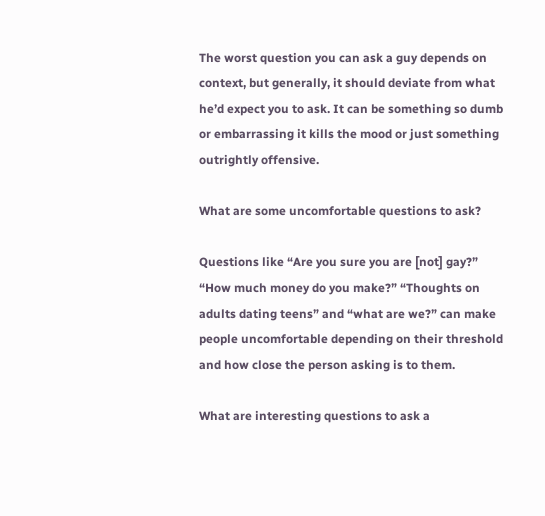The worst question you can ask a guy depends on context, but generally, it should deviate from what he’d expect you to ask. It can be something so dumb or embarrassing it kills the mood or just something outrightly offensive.

What are some uncomfortable questions to ask?

Questions like “Are you sure you are [not] gay?” “How much money do you make?” “Thoughts on adults dating teens” and “what are we?” can make people uncomfortable depending on their threshold and how close the person asking is to them.

What are interesting questions to ask a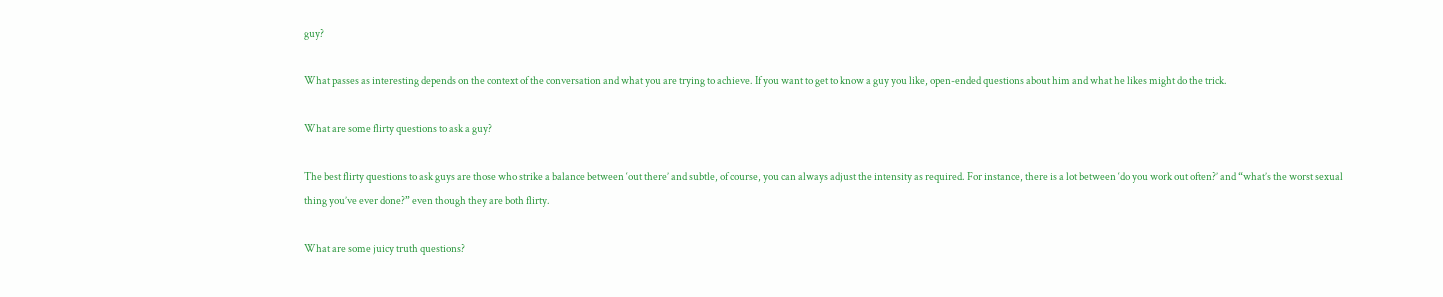guy?

What passes as interesting depends on the context of the conversation and what you are trying to achieve. If you want to get to know a guy you like, open-ended questions about him and what he likes might do the trick.

What are some flirty questions to ask a guy?

The best flirty questions to ask guys are those who strike a balance between ‘out there’ and subtle, of course, you can always adjust the intensity as required. For instance, there is a lot between ‘do you work out often?’ and “what’s the worst sexual thing you’ve ever done?” even though they are both flirty.

What are some juicy truth questions?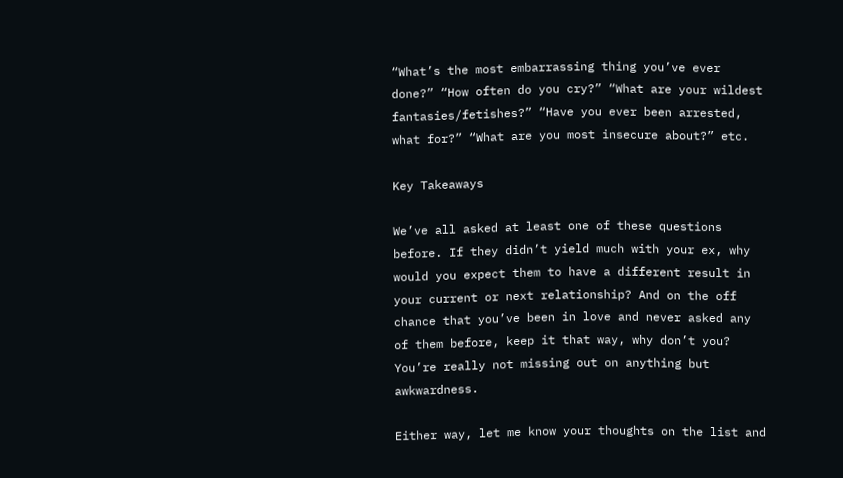“What’s the most embarrassing thing you’ve ever done?” “How often do you cry?” “What are your wildest fantasies/fetishes?” “Have you ever been arrested, what for?” “What are you most insecure about?” etc.

Key Takeaways

We’ve all asked at least one of these questions before. If they didn’t yield much with your ex, why would you expect them to have a different result in your current or next relationship? And on the off chance that you’ve been in love and never asked any of them before, keep it that way, why don’t you? You’re really not missing out on anything but awkwardness.

Either way, let me know your thoughts on the list and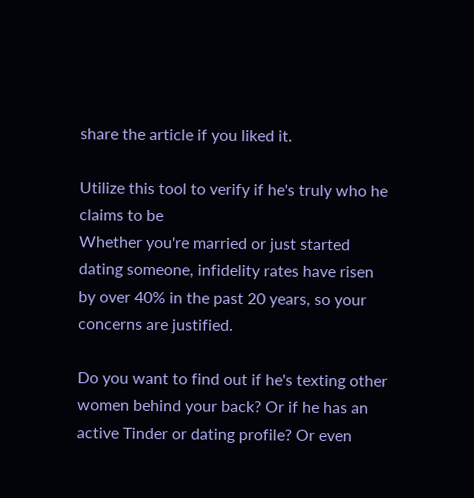share the article if you liked it.

Utilize this tool to verify if he's truly who he claims to be
Whether you're married or just started dating someone, infidelity rates have risen by over 40% in the past 20 years, so your concerns are justified.

Do you want to find out if he's texting other women behind your back? Or if he has an active Tinder or dating profile? Or even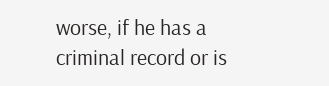worse, if he has a criminal record or is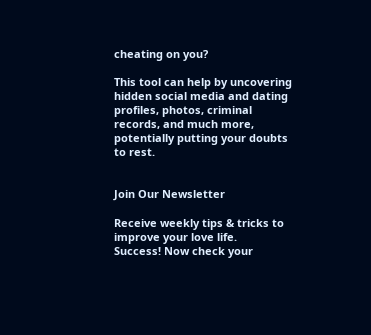cheating on you?

This tool can help by uncovering hidden social media and dating profiles, photos, criminal records, and much more, potentially putting your doubts to rest.


Join Our Newsletter

Receive weekly tips & tricks to improve your love life.
Success! Now check your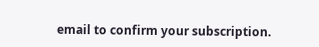email to confirm your subscription.